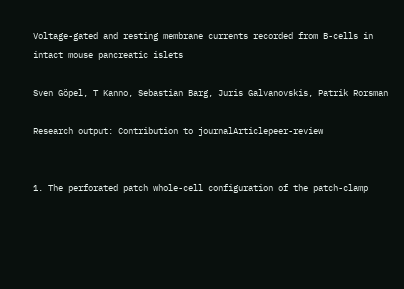Voltage-gated and resting membrane currents recorded from B-cells in intact mouse pancreatic islets

Sven Göpel, T Kanno, Sebastian Barg, Juris Galvanovskis, Patrik Rorsman

Research output: Contribution to journalArticlepeer-review


1. The perforated patch whole-cell configuration of the patch-clamp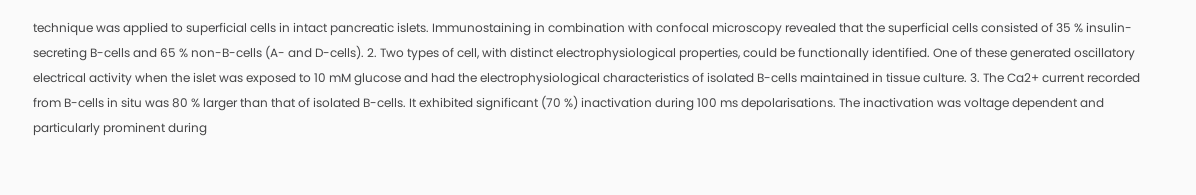technique was applied to superficial cells in intact pancreatic islets. Immunostaining in combination with confocal microscopy revealed that the superficial cells consisted of 35 % insulin-secreting B-cells and 65 % non-B-cells (A- and D-cells). 2. Two types of cell, with distinct electrophysiological properties, could be functionally identified. One of these generated oscillatory electrical activity when the islet was exposed to 10 mM glucose and had the electrophysiological characteristics of isolated B-cells maintained in tissue culture. 3. The Ca2+ current recorded from B-cells in situ was 80 % larger than that of isolated B-cells. It exhibited significant (70 %) inactivation during 100 ms depolarisations. The inactivation was voltage dependent and particularly prominent during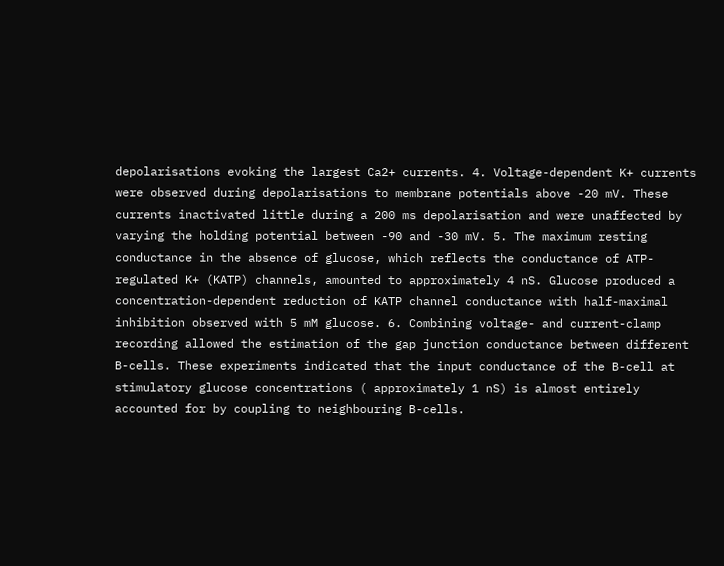depolarisations evoking the largest Ca2+ currents. 4. Voltage-dependent K+ currents were observed during depolarisations to membrane potentials above -20 mV. These currents inactivated little during a 200 ms depolarisation and were unaffected by varying the holding potential between -90 and -30 mV. 5. The maximum resting conductance in the absence of glucose, which reflects the conductance of ATP-regulated K+ (KATP) channels, amounted to approximately 4 nS. Glucose produced a concentration-dependent reduction of KATP channel conductance with half-maximal inhibition observed with 5 mM glucose. 6. Combining voltage- and current-clamp recording allowed the estimation of the gap junction conductance between different B-cells. These experiments indicated that the input conductance of the B-cell at stimulatory glucose concentrations ( approximately 1 nS) is almost entirely accounted for by coupling to neighbouring B-cells.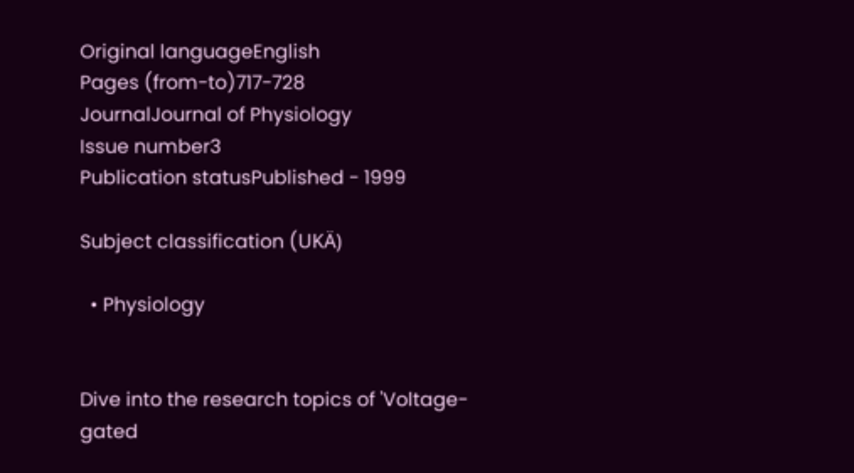Original languageEnglish
Pages (from-to)717-728
JournalJournal of Physiology
Issue number3
Publication statusPublished - 1999

Subject classification (UKÄ)

  • Physiology


Dive into the research topics of 'Voltage-gated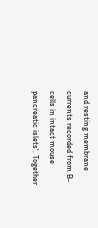and resting membrane currents recorded from B-cells in intact mouse pancreatic islets'. Together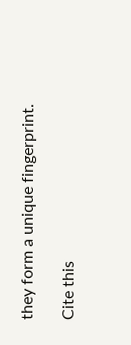they form a unique fingerprint.

Cite this